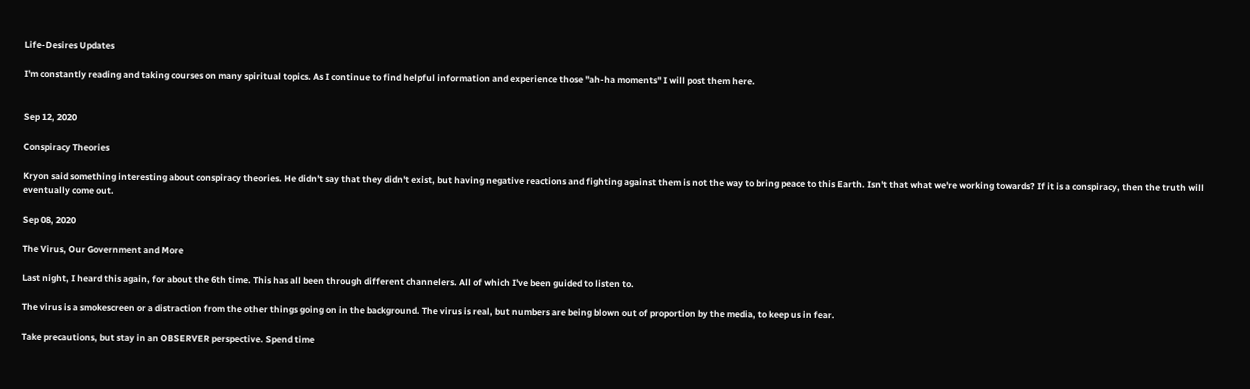Life-Desires Updates

I'm constantly reading and taking courses on many spiritual topics. As I continue to find helpful information and experience those "ah-ha moments" I will post them here.


Sep 12, 2020

Conspiracy Theories

Kryon said something interesting about conspiracy theories. He didn't say that they didn't exist, but having negative reactions and fighting against them is not the way to bring peace to this Earth. Isn't that what we're working towards? If it is a conspiracy, then the truth will eventually come out.

Sep 08, 2020

The Virus, Our Government and More

Last night, I heard this again, for about the 6th time. This has all been through different channelers. All of which I've been guided to listen to.

The virus is a smokescreen or a distraction from the other things going on in the background. The virus is real, but numbers are being blown out of proportion by the media, to keep us in fear.

Take precautions, but stay in an OBSERVER perspective. Spend time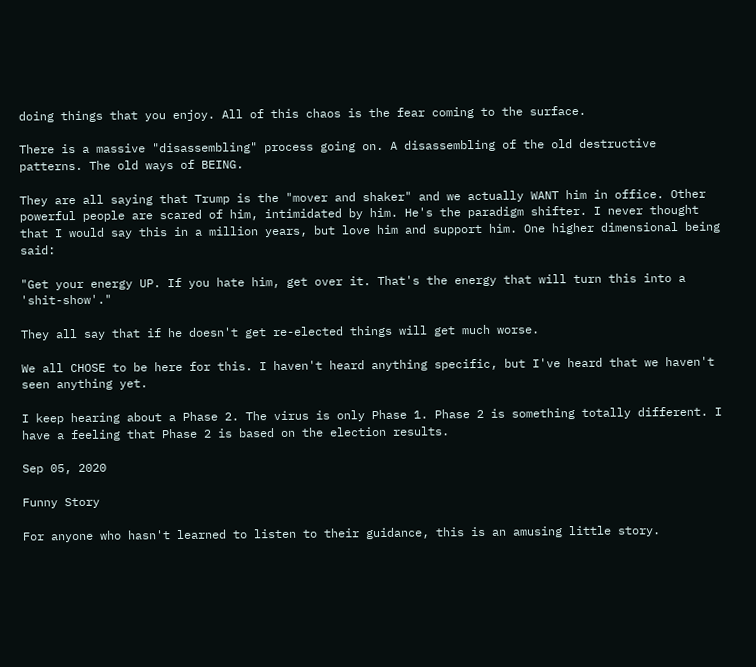doing things that you enjoy. All of this chaos is the fear coming to the surface.

There is a massive "disassembling" process going on. A disassembling of the old destructive patterns. The old ways of BEING.

They are all saying that Trump is the "mover and shaker" and we actually WANT him in office. Other powerful people are scared of him, intimidated by him. He's the paradigm shifter. I never thought that I would say this in a million years, but love him and support him. One higher dimensional being said:

"Get your energy UP. If you hate him, get over it. That's the energy that will turn this into a 'shit-show'."

They all say that if he doesn't get re-elected things will get much worse.

We all CHOSE to be here for this. I haven't heard anything specific, but I've heard that we haven't seen anything yet.

I keep hearing about a Phase 2. The virus is only Phase 1. Phase 2 is something totally different. I have a feeling that Phase 2 is based on the election results.

Sep 05, 2020

Funny Story

For anyone who hasn't learned to listen to their guidance, this is an amusing little story.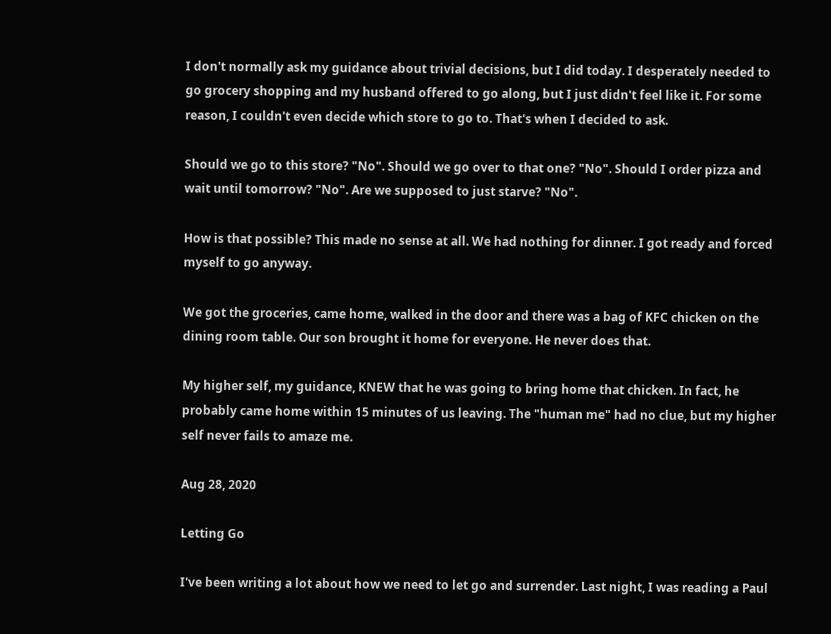I don't normally ask my guidance about trivial decisions, but I did today. I desperately needed to go grocery shopping and my husband offered to go along, but I just didn't feel like it. For some reason, I couldn't even decide which store to go to. That's when I decided to ask.

Should we go to this store? "No". Should we go over to that one? "No". Should I order pizza and wait until tomorrow? "No". Are we supposed to just starve? "No".

How is that possible? This made no sense at all. We had nothing for dinner. I got ready and forced myself to go anyway.

We got the groceries, came home, walked in the door and there was a bag of KFC chicken on the dining room table. Our son brought it home for everyone. He never does that.

My higher self, my guidance, KNEW that he was going to bring home that chicken. In fact, he probably came home within 15 minutes of us leaving. The "human me" had no clue, but my higher self never fails to amaze me.

Aug 28, 2020

Letting Go

I've been writing a lot about how we need to let go and surrender. Last night, I was reading a Paul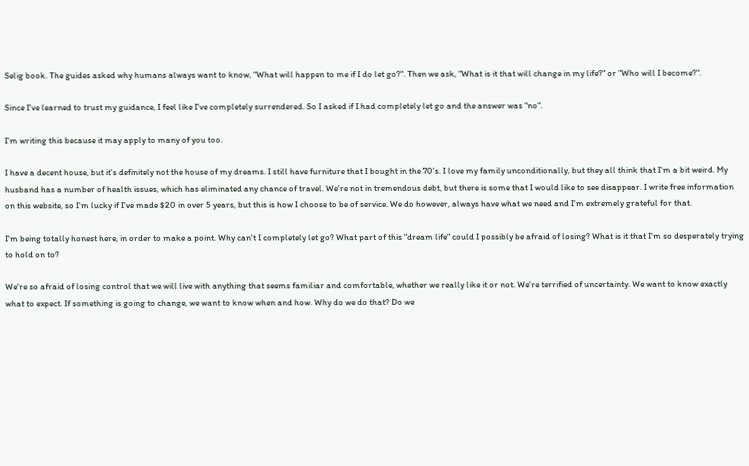Selig book. The guides asked why humans always want to know, "What will happen to me if I do let go?". Then we ask, "What is it that will change in my life?" or "Who will I become?".

Since I've learned to trust my guidance, I feel like I've completely surrendered. So I asked if I had completely let go and the answer was "no".

I'm writing this because it may apply to many of you too.

I have a decent house, but it's definitely not the house of my dreams. I still have furniture that I bought in the 70's. I love my family unconditionally, but they all think that I'm a bit weird. My husband has a number of health issues, which has eliminated any chance of travel. We're not in tremendous debt, but there is some that I would like to see disappear. I write free information on this website, so I'm lucky if I've made $20 in over 5 years, but this is how I choose to be of service. We do however, always have what we need and I'm extremely grateful for that.

I'm being totally honest here, in order to make a point. Why can't I completely let go? What part of this "dream life" could I possibly be afraid of losing? What is it that I'm so desperately trying to hold on to?

We're so afraid of losing control that we will live with anything that seems familiar and comfortable, whether we really like it or not. We're terrified of uncertainty. We want to know exactly what to expect. If something is going to change, we want to know when and how. Why do we do that? Do we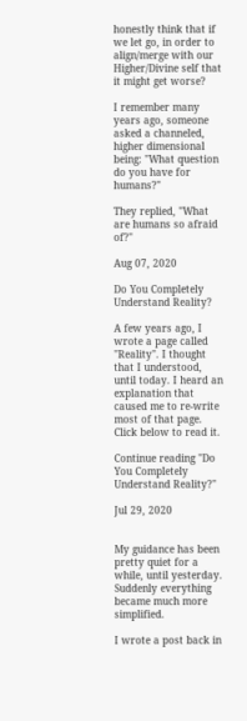honestly think that if we let go, in order to align/merge with our Higher/Divine self that it might get worse?

I remember many years ago, someone asked a channeled, higher dimensional being: "What question do you have for humans?"

They replied, "What are humans so afraid of?"

Aug 07, 2020

Do You Completely Understand Reality?

A few years ago, I wrote a page called "Reality". I thought that I understood, until today. I heard an explanation that caused me to re-write most of that page. Click below to read it.

Continue reading "Do You Completely Understand Reality?"

Jul 29, 2020


My guidance has been pretty quiet for a while, until yesterday. Suddenly everything became much more simplified.

I wrote a post back in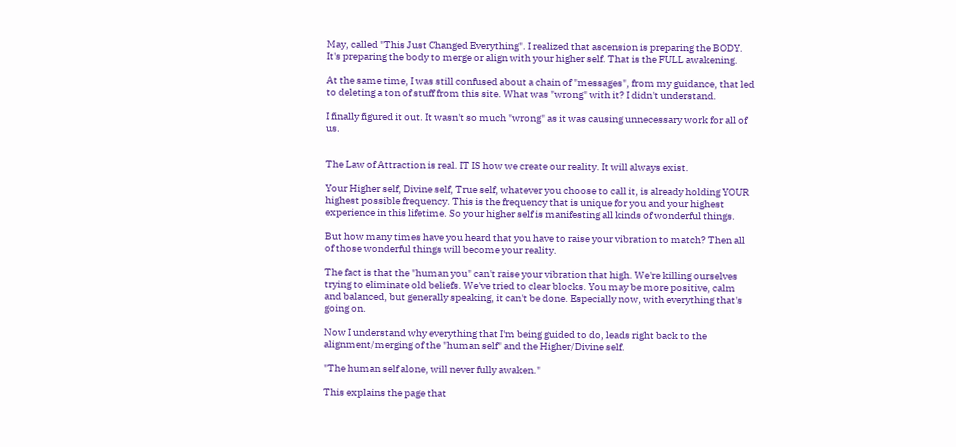May, called "This Just Changed Everything". I realized that ascension is preparing the BODY. It's preparing the body to merge or align with your higher self. That is the FULL awakening.

At the same time, I was still confused about a chain of "messages", from my guidance, that led to deleting a ton of stuff from this site. What was "wrong" with it? I didn't understand.

I finally figured it out. It wasn't so much "wrong" as it was causing unnecessary work for all of us.


The Law of Attraction is real. IT IS how we create our reality. It will always exist.

Your Higher self, Divine self, True self, whatever you choose to call it, is already holding YOUR highest possible frequency. This is the frequency that is unique for you and your highest experience in this lifetime. So your higher self is manifesting all kinds of wonderful things.

But how many times have you heard that you have to raise your vibration to match? Then all of those wonderful things will become your reality.

The fact is that the "human you" can't raise your vibration that high. We're killing ourselves trying to eliminate old beliefs. We've tried to clear blocks. You may be more positive, calm and balanced, but generally speaking, it can't be done. Especially now, with everything that's going on.

Now I understand why everything that I'm being guided to do, leads right back to the alignment/merging of the "human self" and the Higher/Divine self.

"The human self alone, will never fully awaken."

This explains the page that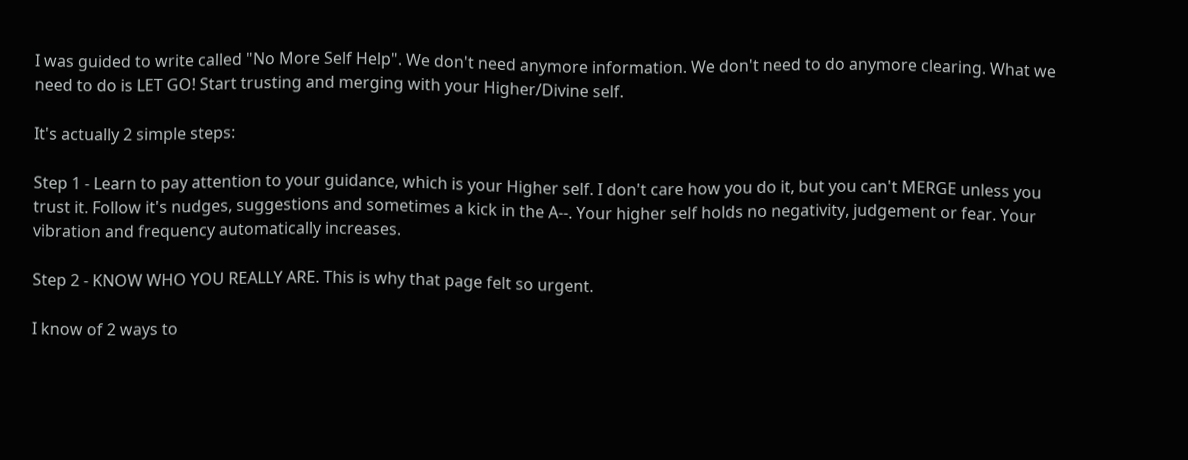I was guided to write called "No More Self Help". We don't need anymore information. We don't need to do anymore clearing. What we need to do is LET GO! Start trusting and merging with your Higher/Divine self.

It's actually 2 simple steps:

Step 1 - Learn to pay attention to your guidance, which is your Higher self. I don't care how you do it, but you can't MERGE unless you trust it. Follow it's nudges, suggestions and sometimes a kick in the A--. Your higher self holds no negativity, judgement or fear. Your vibration and frequency automatically increases.

Step 2 - KNOW WHO YOU REALLY ARE. This is why that page felt so urgent.

I know of 2 ways to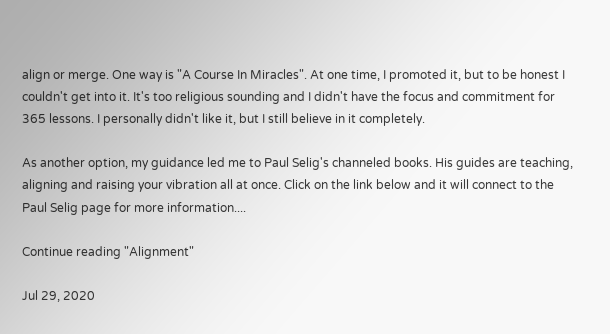align or merge. One way is "A Course In Miracles". At one time, I promoted it, but to be honest I couldn't get into it. It's too religious sounding and I didn't have the focus and commitment for 365 lessons. I personally didn't like it, but I still believe in it completely.

As another option, my guidance led me to Paul Selig's channeled books. His guides are teaching, aligning and raising your vibration all at once. Click on the link below and it will connect to the Paul Selig page for more information....

Continue reading "Alignment"

Jul 29, 2020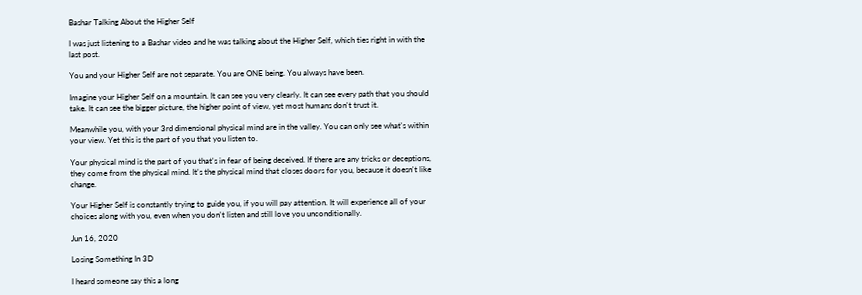Bashar Talking About the Higher Self

I was just listening to a Bashar video and he was talking about the Higher Self, which ties right in with the last post.

You and your Higher Self are not separate. You are ONE being. You always have been.

Imagine your Higher Self on a mountain. It can see you very clearly. It can see every path that you should take. It can see the bigger picture, the higher point of view, yet most humans don't trust it.

Meanwhile you, with your 3rd dimensional physical mind are in the valley. You can only see what's within your view. Yet this is the part of you that you listen to.

Your physical mind is the part of you that's in fear of being deceived. If there are any tricks or deceptions, they come from the physical mind. It's the physical mind that closes doors for you, because it doesn't like change.

Your Higher Self is constantly trying to guide you, if you will pay attention. It will experience all of your choices along with you, even when you don't listen and still love you unconditionally.

Jun 16, 2020

Losing Something In 3D

I heard someone say this a long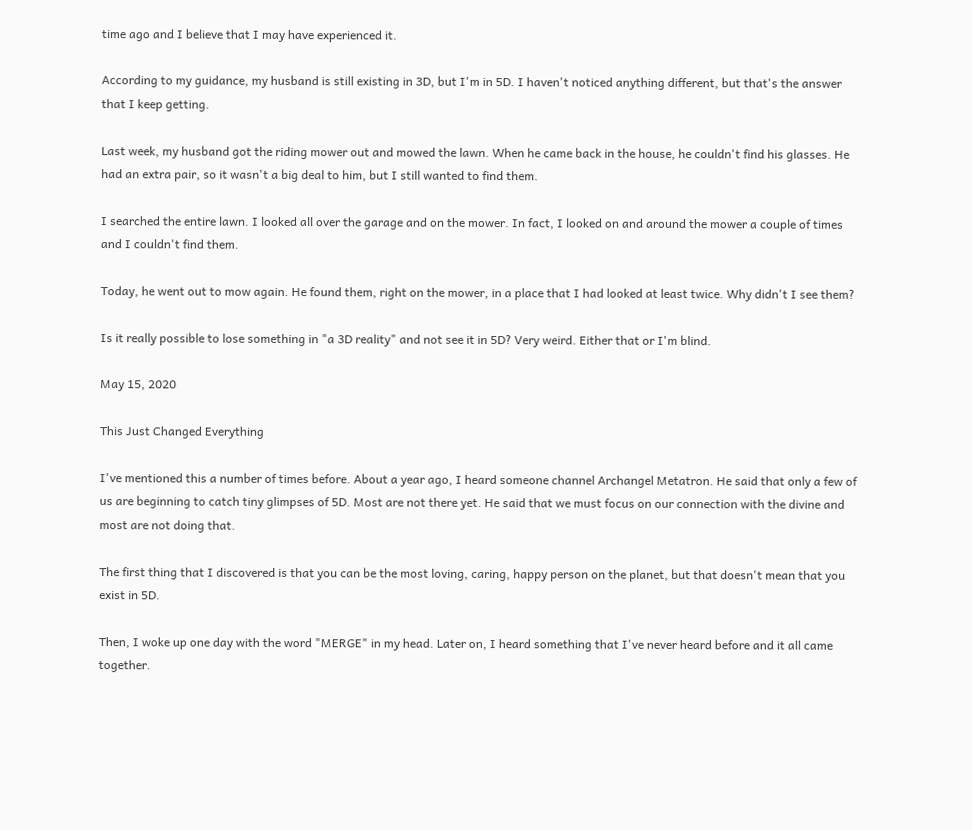time ago and I believe that I may have experienced it.

According to my guidance, my husband is still existing in 3D, but I'm in 5D. I haven't noticed anything different, but that's the answer that I keep getting.

Last week, my husband got the riding mower out and mowed the lawn. When he came back in the house, he couldn't find his glasses. He had an extra pair, so it wasn't a big deal to him, but I still wanted to find them.

I searched the entire lawn. I looked all over the garage and on the mower. In fact, I looked on and around the mower a couple of times and I couldn't find them.

Today, he went out to mow again. He found them, right on the mower, in a place that I had looked at least twice. Why didn't I see them?

Is it really possible to lose something in "a 3D reality" and not see it in 5D? Very weird. Either that or I'm blind.

May 15, 2020

This Just Changed Everything

I've mentioned this a number of times before. About a year ago, I heard someone channel Archangel Metatron. He said that only a few of us are beginning to catch tiny glimpses of 5D. Most are not there yet. He said that we must focus on our connection with the divine and most are not doing that.

The first thing that I discovered is that you can be the most loving, caring, happy person on the planet, but that doesn't mean that you exist in 5D.

Then, I woke up one day with the word "MERGE" in my head. Later on, I heard something that I've never heard before and it all came together.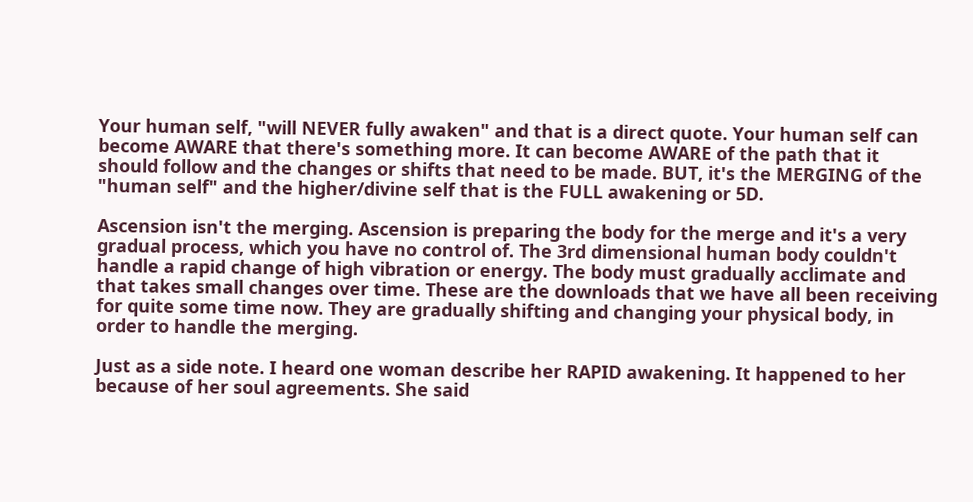Your human self, "will NEVER fully awaken" and that is a direct quote. Your human self can become AWARE that there's something more. It can become AWARE of the path that it should follow and the changes or shifts that need to be made. BUT, it's the MERGING of the "human self" and the higher/divine self that is the FULL awakening or 5D.

Ascension isn't the merging. Ascension is preparing the body for the merge and it's a very gradual process, which you have no control of. The 3rd dimensional human body couldn't handle a rapid change of high vibration or energy. The body must gradually acclimate and that takes small changes over time. These are the downloads that we have all been receiving for quite some time now. They are gradually shifting and changing your physical body, in order to handle the merging.

Just as a side note. I heard one woman describe her RAPID awakening. It happened to her because of her soul agreements. She said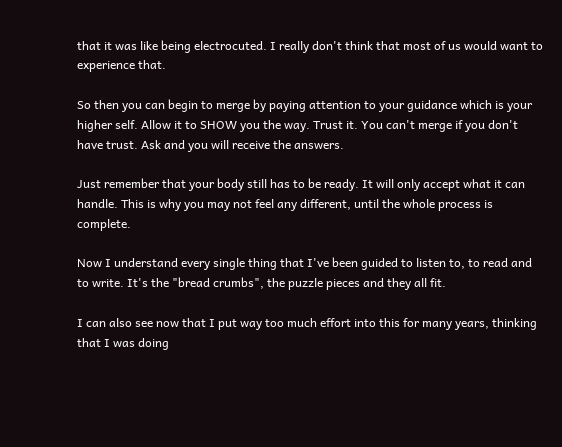that it was like being electrocuted. I really don't think that most of us would want to experience that.

So then you can begin to merge by paying attention to your guidance which is your higher self. Allow it to SHOW you the way. Trust it. You can't merge if you don't have trust. Ask and you will receive the answers.

Just remember that your body still has to be ready. It will only accept what it can handle. This is why you may not feel any different, until the whole process is complete.

Now I understand every single thing that I've been guided to listen to, to read and to write. It's the "bread crumbs", the puzzle pieces and they all fit.

I can also see now that I put way too much effort into this for many years, thinking that I was doing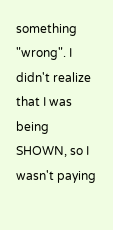something "wrong". I didn't realize that I was being SHOWN, so I wasn't paying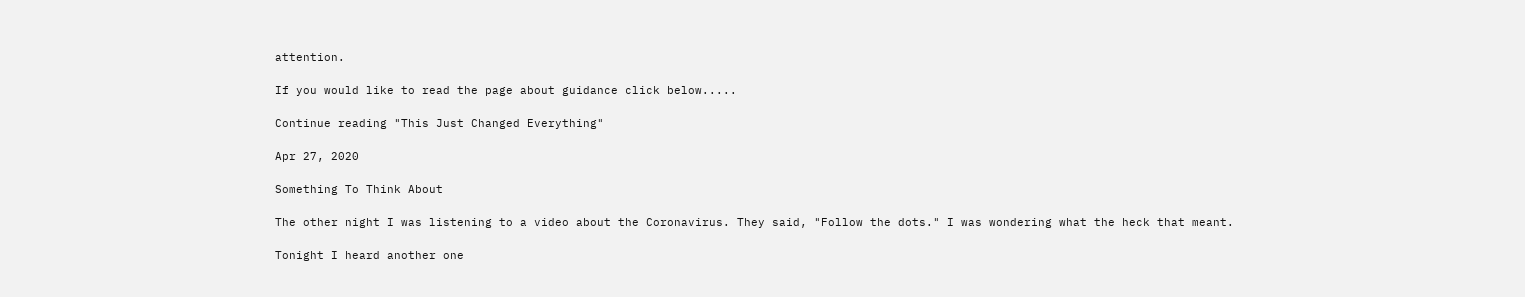attention.

If you would like to read the page about guidance click below.....

Continue reading "This Just Changed Everything"

Apr 27, 2020

Something To Think About

The other night I was listening to a video about the Coronavirus. They said, "Follow the dots." I was wondering what the heck that meant.

Tonight I heard another one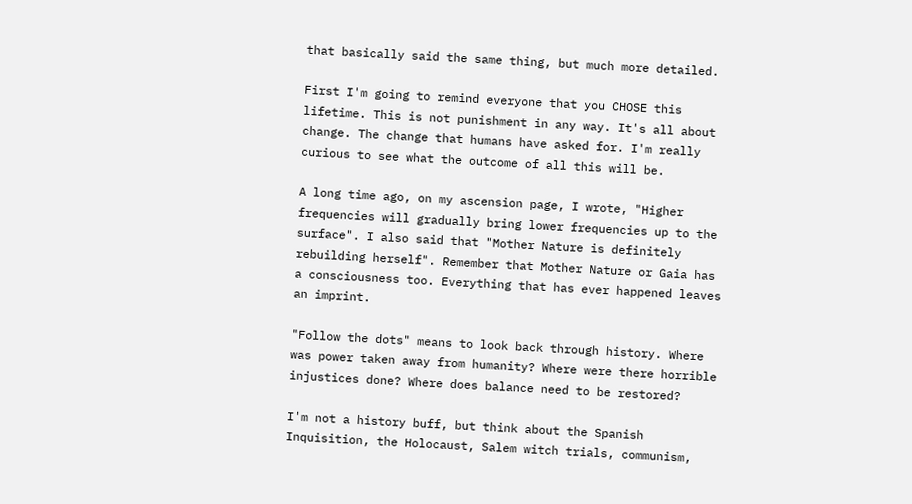that basically said the same thing, but much more detailed.

First I'm going to remind everyone that you CHOSE this lifetime. This is not punishment in any way. It's all about change. The change that humans have asked for. I'm really curious to see what the outcome of all this will be.

A long time ago, on my ascension page, I wrote, "Higher frequencies will gradually bring lower frequencies up to the surface". I also said that "Mother Nature is definitely rebuilding herself". Remember that Mother Nature or Gaia has a consciousness too. Everything that has ever happened leaves an imprint.

"Follow the dots" means to look back through history. Where was power taken away from humanity? Where were there horrible injustices done? Where does balance need to be restored?

I'm not a history buff, but think about the Spanish Inquisition, the Holocaust, Salem witch trials, communism,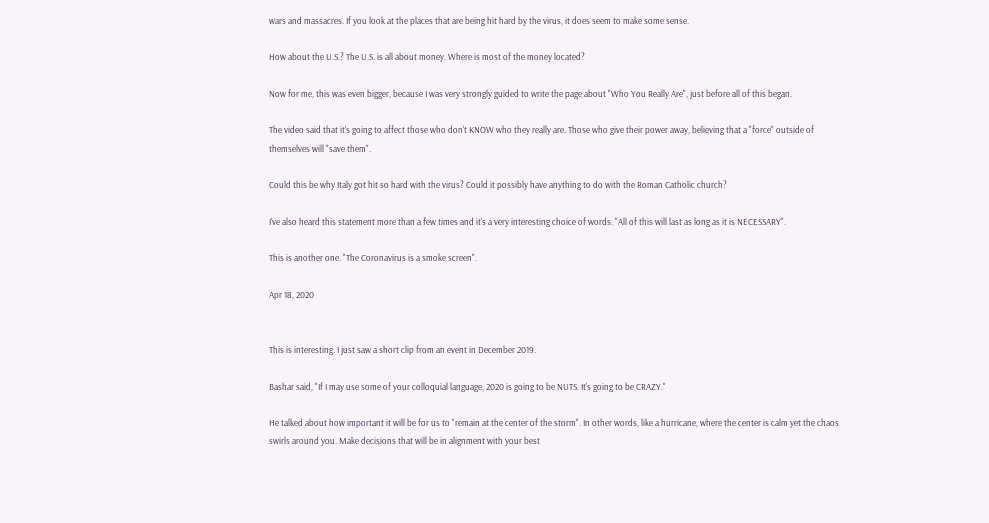wars and massacres. If you look at the places that are being hit hard by the virus, it does seem to make some sense.

How about the U.S.? The U.S. is all about money. Where is most of the money located?

Now for me, this was even bigger, because I was very strongly guided to write the page about "Who You Really Are", just before all of this began.

The video said that it's going to affect those who don't KNOW who they really are. Those who give their power away, believing that a "force" outside of themselves will "save them".

Could this be why Italy got hit so hard with the virus? Could it possibly have anything to do with the Roman Catholic church?

I've also heard this statement more than a few times and it's a very interesting choice of words. "All of this will last as long as it is NECESSARY".

This is another one. "The Coronavirus is a smoke screen".

Apr 18, 2020


This is interesting. I just saw a short clip from an event in December 2019.

Bashar said, "If I may use some of your colloquial language, 2020 is going to be NUTS. It's going to be CRAZY."

He talked about how important it will be for us to "remain at the center of the storm". In other words, like a hurricane, where the center is calm yet the chaos swirls around you. Make decisions that will be in alignment with your best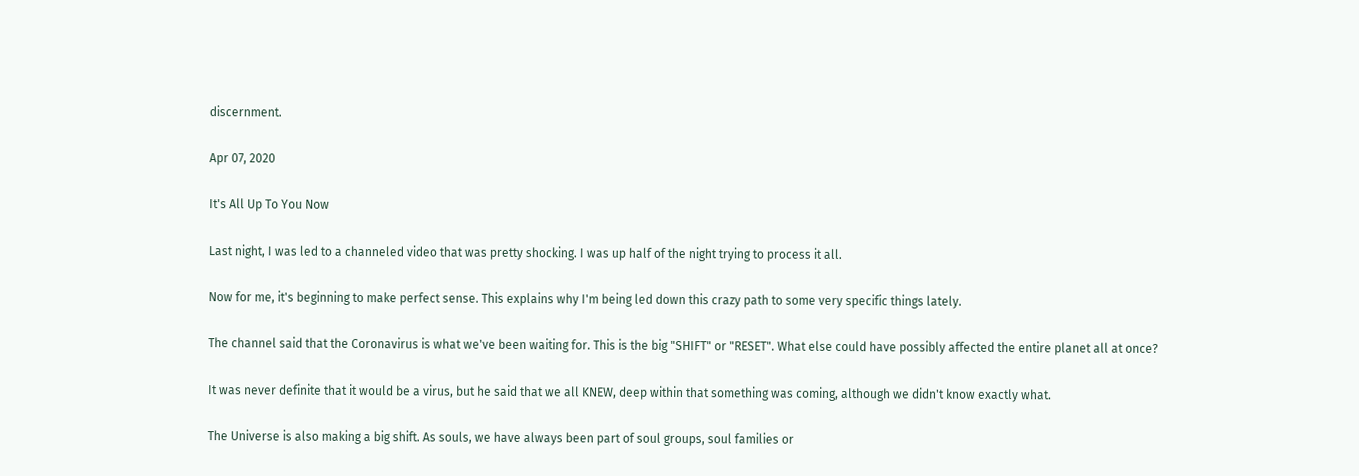discernment.

Apr 07, 2020

It's All Up To You Now

Last night, I was led to a channeled video that was pretty shocking. I was up half of the night trying to process it all.

Now for me, it's beginning to make perfect sense. This explains why I'm being led down this crazy path to some very specific things lately.

The channel said that the Coronavirus is what we've been waiting for. This is the big "SHIFT" or "RESET". What else could have possibly affected the entire planet all at once?

It was never definite that it would be a virus, but he said that we all KNEW, deep within that something was coming, although we didn't know exactly what.

The Universe is also making a big shift. As souls, we have always been part of soul groups, soul families or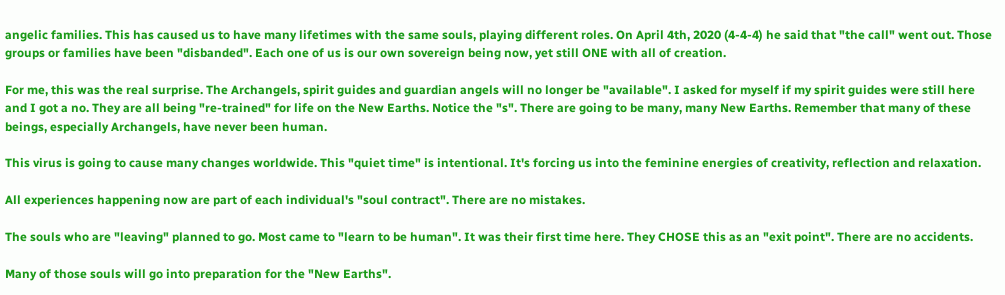angelic families. This has caused us to have many lifetimes with the same souls, playing different roles. On April 4th, 2020 (4-4-4) he said that "the call" went out. Those groups or families have been "disbanded". Each one of us is our own sovereign being now, yet still ONE with all of creation.

For me, this was the real surprise. The Archangels, spirit guides and guardian angels will no longer be "available". I asked for myself if my spirit guides were still here and I got a no. They are all being "re-trained" for life on the New Earths. Notice the "s". There are going to be many, many New Earths. Remember that many of these beings, especially Archangels, have never been human.

This virus is going to cause many changes worldwide. This "quiet time" is intentional. It's forcing us into the feminine energies of creativity, reflection and relaxation.

All experiences happening now are part of each individual's "soul contract". There are no mistakes.

The souls who are "leaving" planned to go. Most came to "learn to be human". It was their first time here. They CHOSE this as an "exit point". There are no accidents.

Many of those souls will go into preparation for the "New Earths".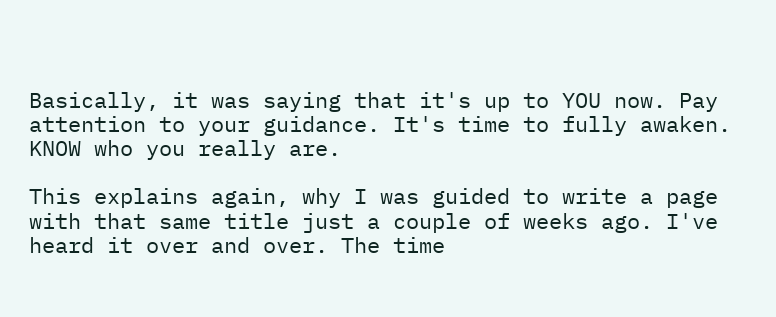Basically, it was saying that it's up to YOU now. Pay attention to your guidance. It's time to fully awaken. KNOW who you really are.

This explains again, why I was guided to write a page with that same title just a couple of weeks ago. I've heard it over and over. The time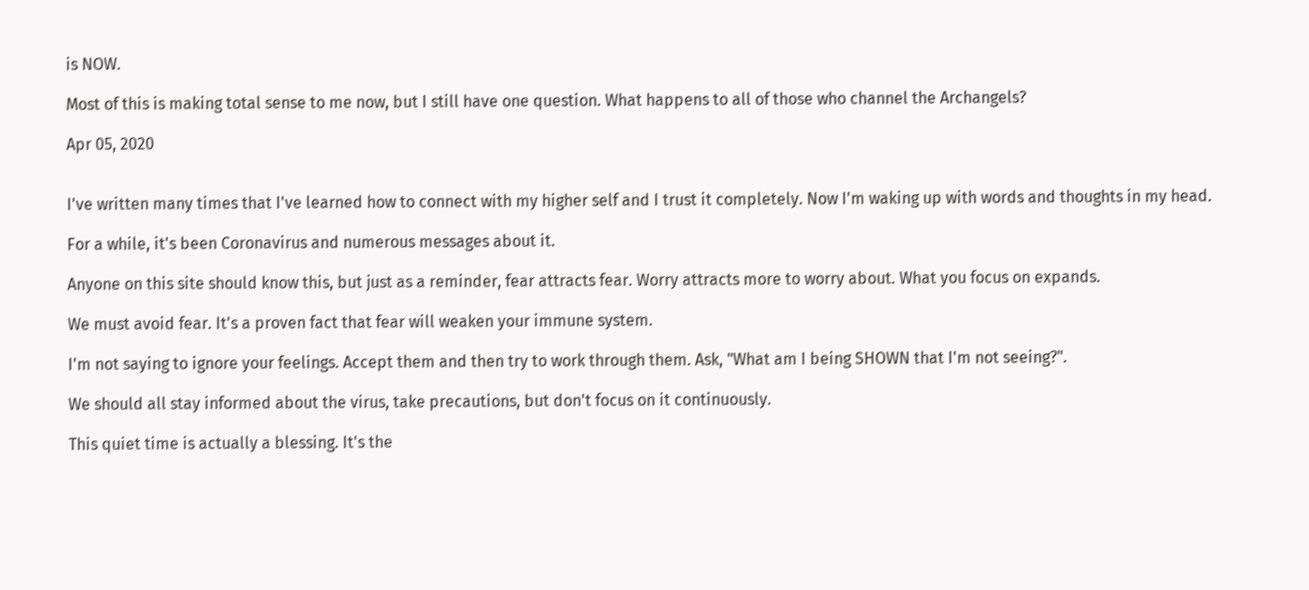is NOW.

Most of this is making total sense to me now, but I still have one question. What happens to all of those who channel the Archangels?

Apr 05, 2020


I've written many times that I've learned how to connect with my higher self and I trust it completely. Now I'm waking up with words and thoughts in my head.

For a while, it's been Coronavirus and numerous messages about it.

Anyone on this site should know this, but just as a reminder, fear attracts fear. Worry attracts more to worry about. What you focus on expands.

We must avoid fear. It's a proven fact that fear will weaken your immune system.

I'm not saying to ignore your feelings. Accept them and then try to work through them. Ask, "What am I being SHOWN that I'm not seeing?".

We should all stay informed about the virus, take precautions, but don't focus on it continuously.

This quiet time is actually a blessing. It's the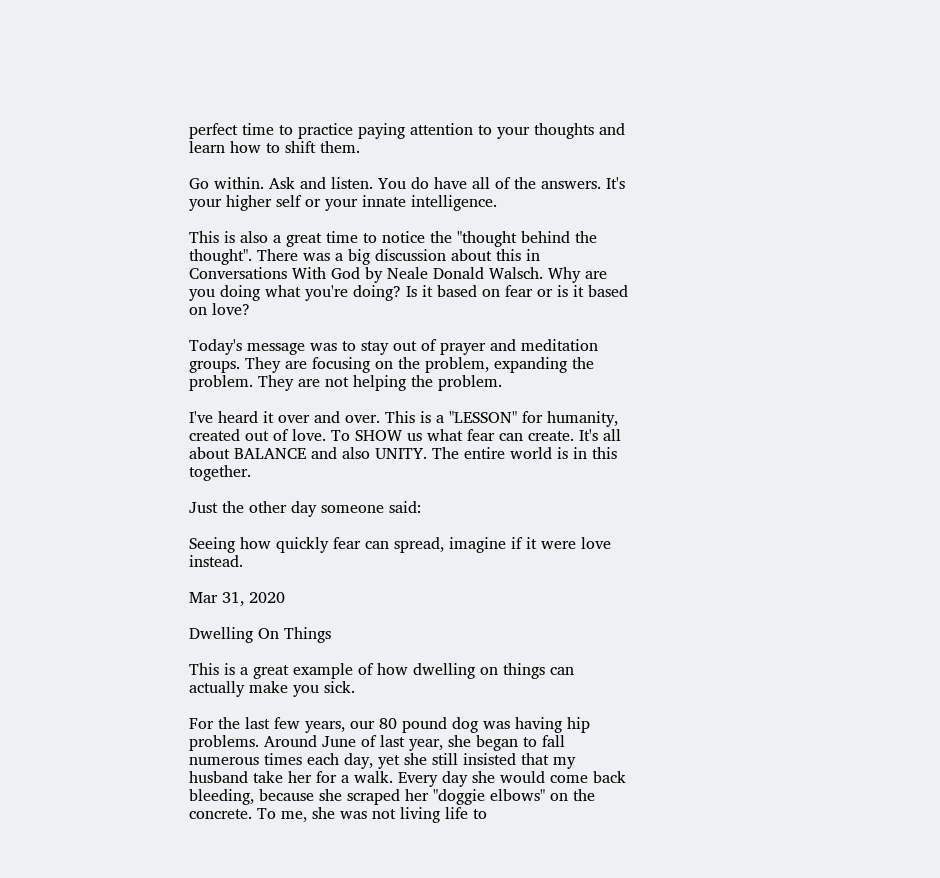perfect time to practice paying attention to your thoughts and learn how to shift them.

Go within. Ask and listen. You do have all of the answers. It's your higher self or your innate intelligence.

This is also a great time to notice the "thought behind the thought". There was a big discussion about this in Conversations With God by Neale Donald Walsch. Why are you doing what you're doing? Is it based on fear or is it based on love?

Today's message was to stay out of prayer and meditation groups. They are focusing on the problem, expanding the problem. They are not helping the problem.

I've heard it over and over. This is a "LESSON" for humanity, created out of love. To SHOW us what fear can create. It's all about BALANCE and also UNITY. The entire world is in this together.

Just the other day someone said:

Seeing how quickly fear can spread, imagine if it were love instead.

Mar 31, 2020

Dwelling On Things

This is a great example of how dwelling on things can actually make you sick.

For the last few years, our 80 pound dog was having hip problems. Around June of last year, she began to fall numerous times each day, yet she still insisted that my husband take her for a walk. Every day she would come back bleeding, because she scraped her "doggie elbows" on the concrete. To me, she was not living life to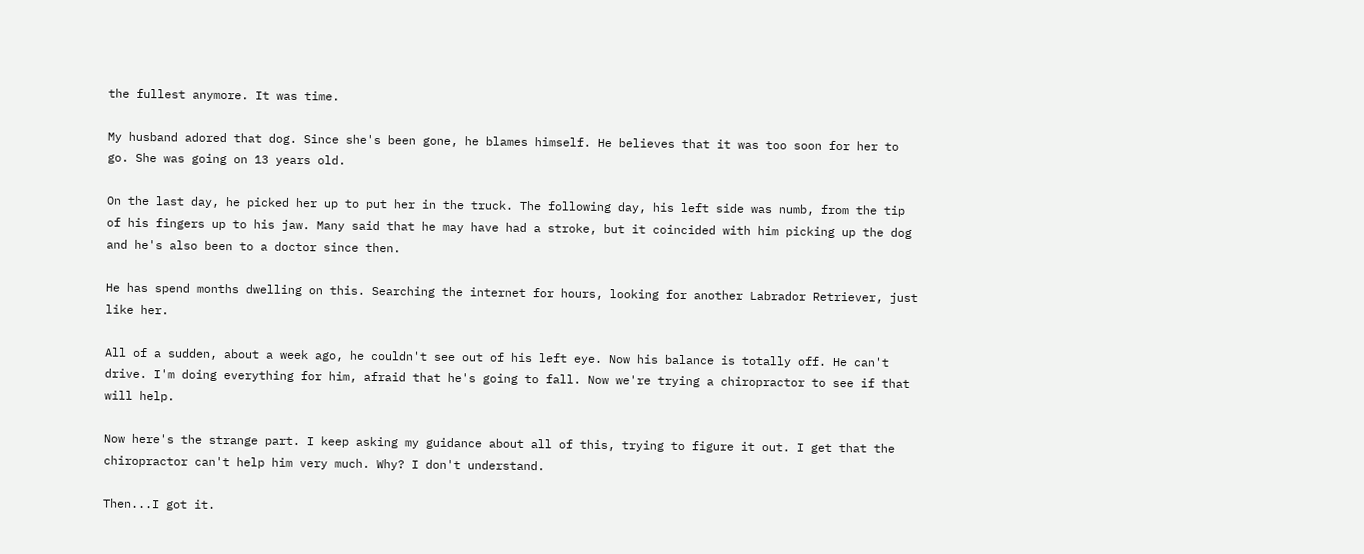the fullest anymore. It was time.

My husband adored that dog. Since she's been gone, he blames himself. He believes that it was too soon for her to go. She was going on 13 years old.

On the last day, he picked her up to put her in the truck. The following day, his left side was numb, from the tip of his fingers up to his jaw. Many said that he may have had a stroke, but it coincided with him picking up the dog and he's also been to a doctor since then.

He has spend months dwelling on this. Searching the internet for hours, looking for another Labrador Retriever, just like her.

All of a sudden, about a week ago, he couldn't see out of his left eye. Now his balance is totally off. He can't drive. I'm doing everything for him, afraid that he's going to fall. Now we're trying a chiropractor to see if that will help.

Now here's the strange part. I keep asking my guidance about all of this, trying to figure it out. I get that the chiropractor can't help him very much. Why? I don't understand.

Then...I got it.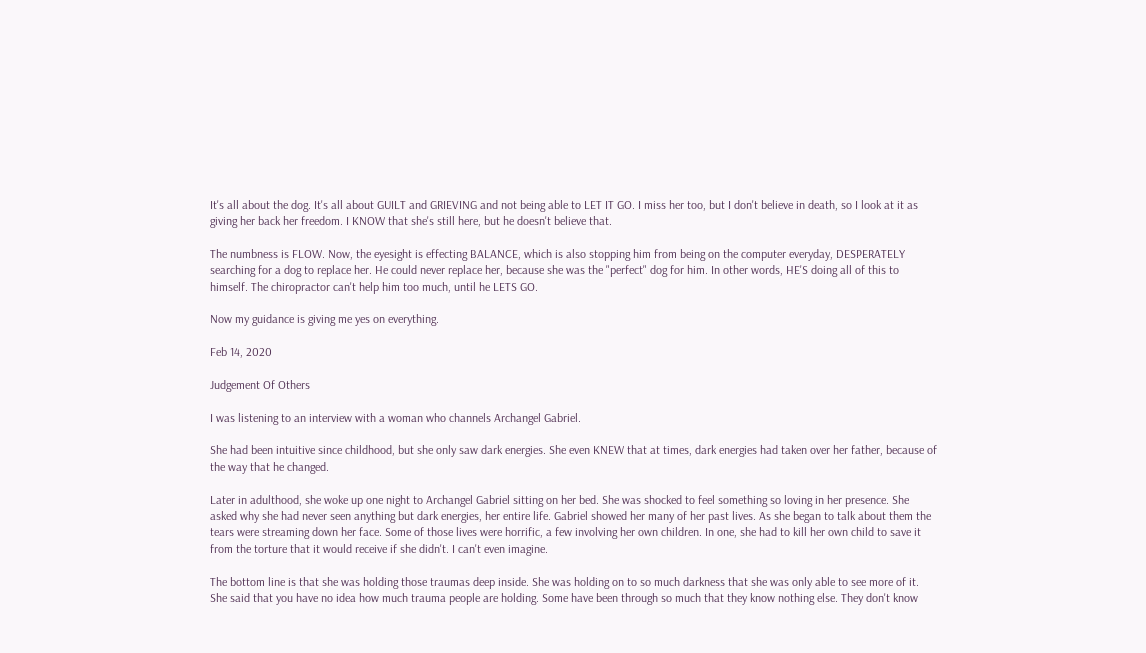It's all about the dog. It's all about GUILT and GRIEVING and not being able to LET IT GO. I miss her too, but I don't believe in death, so I look at it as giving her back her freedom. I KNOW that she's still here, but he doesn't believe that.

The numbness is FLOW. Now, the eyesight is effecting BALANCE, which is also stopping him from being on the computer everyday, DESPERATELY searching for a dog to replace her. He could never replace her, because she was the "perfect" dog for him. In other words, HE'S doing all of this to himself. The chiropractor can't help him too much, until he LETS GO.

Now my guidance is giving me yes on everything.

Feb 14, 2020

Judgement Of Others

I was listening to an interview with a woman who channels Archangel Gabriel.

She had been intuitive since childhood, but she only saw dark energies. She even KNEW that at times, dark energies had taken over her father, because of the way that he changed.

Later in adulthood, she woke up one night to Archangel Gabriel sitting on her bed. She was shocked to feel something so loving in her presence. She asked why she had never seen anything but dark energies, her entire life. Gabriel showed her many of her past lives. As she began to talk about them the tears were streaming down her face. Some of those lives were horrific, a few involving her own children. In one, she had to kill her own child to save it from the torture that it would receive if she didn't. I can't even imagine.

The bottom line is that she was holding those traumas deep inside. She was holding on to so much darkness that she was only able to see more of it. She said that you have no idea how much trauma people are holding. Some have been through so much that they know nothing else. They don't know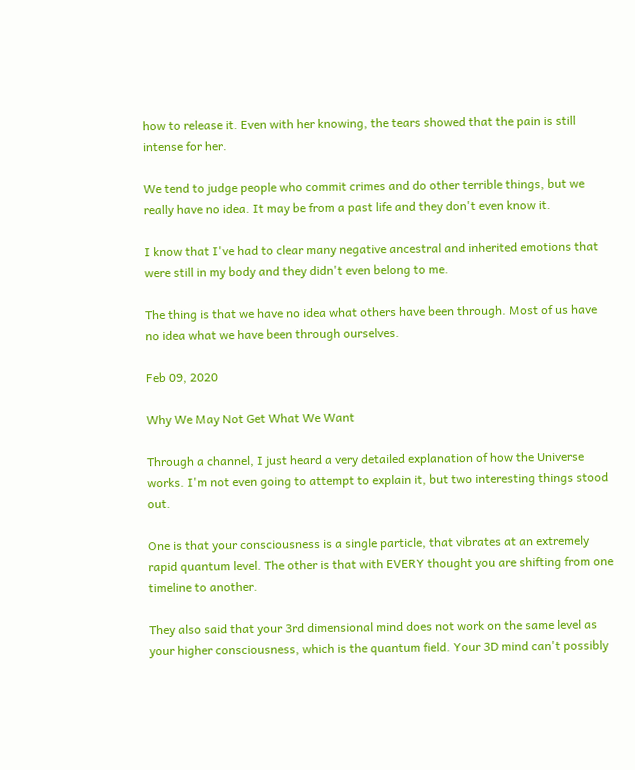how to release it. Even with her knowing, the tears showed that the pain is still intense for her.

We tend to judge people who commit crimes and do other terrible things, but we really have no idea. It may be from a past life and they don't even know it.

I know that I've had to clear many negative ancestral and inherited emotions that were still in my body and they didn't even belong to me.

The thing is that we have no idea what others have been through. Most of us have no idea what we have been through ourselves.

Feb 09, 2020

Why We May Not Get What We Want

Through a channel, I just heard a very detailed explanation of how the Universe works. I'm not even going to attempt to explain it, but two interesting things stood out.

One is that your consciousness is a single particle, that vibrates at an extremely rapid quantum level. The other is that with EVERY thought you are shifting from one timeline to another.

They also said that your 3rd dimensional mind does not work on the same level as your higher consciousness, which is the quantum field. Your 3D mind can't possibly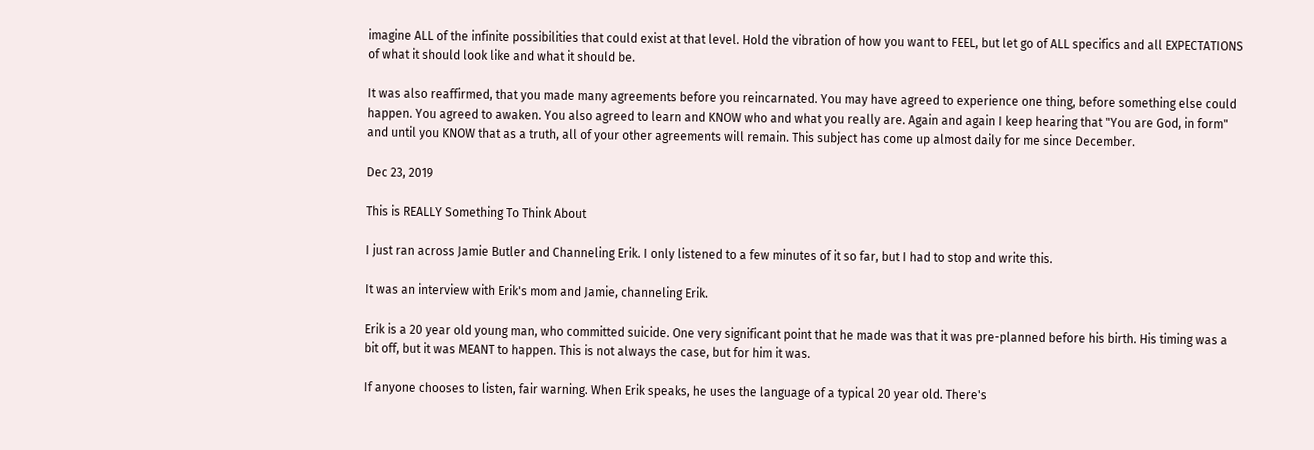imagine ALL of the infinite possibilities that could exist at that level. Hold the vibration of how you want to FEEL, but let go of ALL specifics and all EXPECTATIONS of what it should look like and what it should be.

It was also reaffirmed, that you made many agreements before you reincarnated. You may have agreed to experience one thing, before something else could happen. You agreed to awaken. You also agreed to learn and KNOW who and what you really are. Again and again I keep hearing that "You are God, in form" and until you KNOW that as a truth, all of your other agreements will remain. This subject has come up almost daily for me since December.

Dec 23, 2019

This is REALLY Something To Think About

I just ran across Jamie Butler and Channeling Erik. I only listened to a few minutes of it so far, but I had to stop and write this.

It was an interview with Erik's mom and Jamie, channeling Erik.

Erik is a 20 year old young man, who committed suicide. One very significant point that he made was that it was pre-planned before his birth. His timing was a bit off, but it was MEANT to happen. This is not always the case, but for him it was.

If anyone chooses to listen, fair warning. When Erik speaks, he uses the language of a typical 20 year old. There's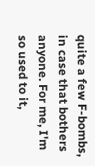quite a few F-bombs, in case that bothers anyone. For me, I'm so used to it,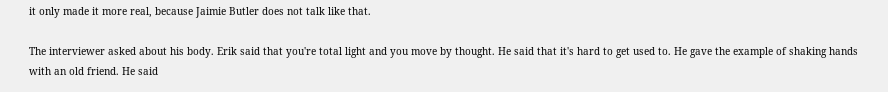it only made it more real, because Jaimie Butler does not talk like that.

The interviewer asked about his body. Erik said that you're total light and you move by thought. He said that it's hard to get used to. He gave the example of shaking hands with an old friend. He said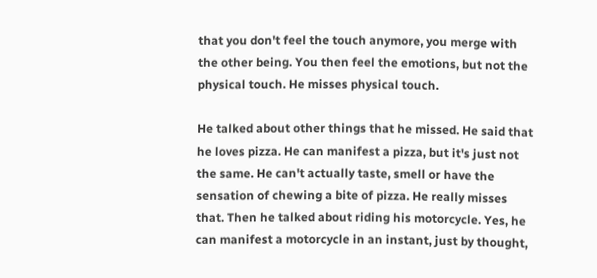that you don't feel the touch anymore, you merge with the other being. You then feel the emotions, but not the physical touch. He misses physical touch.

He talked about other things that he missed. He said that he loves pizza. He can manifest a pizza, but it's just not the same. He can't actually taste, smell or have the sensation of chewing a bite of pizza. He really misses that. Then he talked about riding his motorcycle. Yes, he can manifest a motorcycle in an instant, just by thought,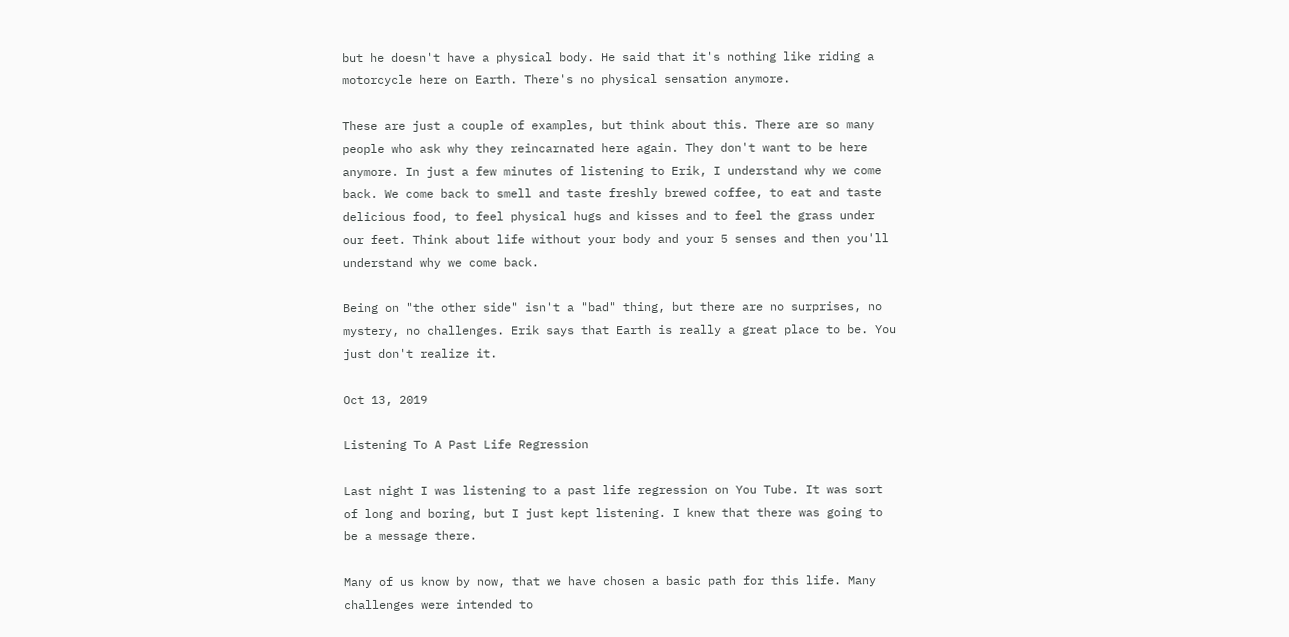but he doesn't have a physical body. He said that it's nothing like riding a motorcycle here on Earth. There's no physical sensation anymore.

These are just a couple of examples, but think about this. There are so many people who ask why they reincarnated here again. They don't want to be here anymore. In just a few minutes of listening to Erik, I understand why we come back. We come back to smell and taste freshly brewed coffee, to eat and taste delicious food, to feel physical hugs and kisses and to feel the grass under our feet. Think about life without your body and your 5 senses and then you'll understand why we come back.

Being on "the other side" isn't a "bad" thing, but there are no surprises, no mystery, no challenges. Erik says that Earth is really a great place to be. You just don't realize it.

Oct 13, 2019

Listening To A Past Life Regression

Last night I was listening to a past life regression on You Tube. It was sort of long and boring, but I just kept listening. I knew that there was going to be a message there.

Many of us know by now, that we have chosen a basic path for this life. Many challenges were intended to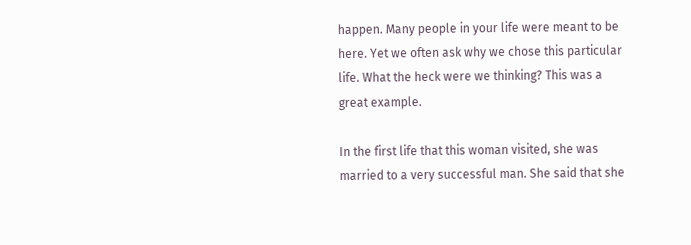happen. Many people in your life were meant to be here. Yet we often ask why we chose this particular life. What the heck were we thinking? This was a great example.

In the first life that this woman visited, she was married to a very successful man. She said that she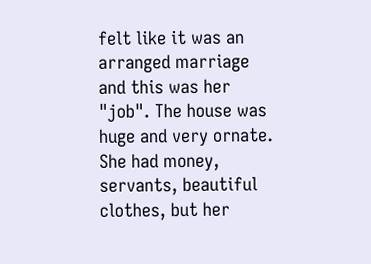felt like it was an arranged marriage and this was her "job". The house was huge and very ornate. She had money, servants, beautiful clothes, but her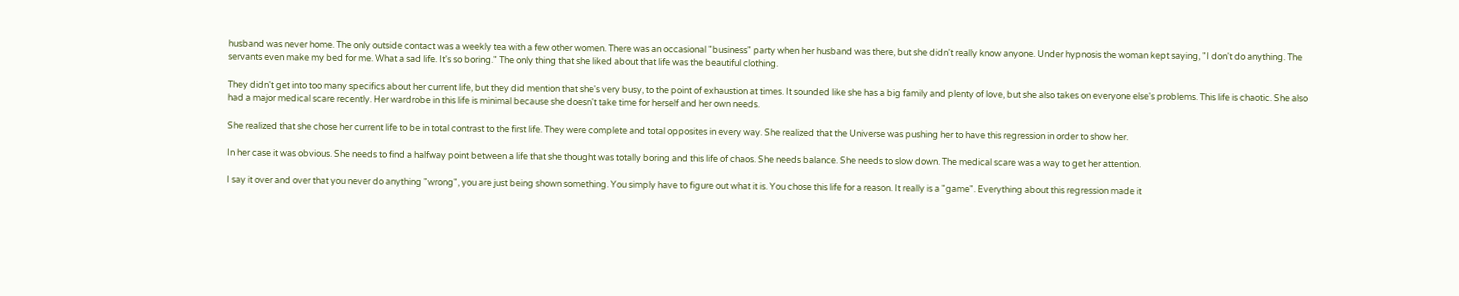husband was never home. The only outside contact was a weekly tea with a few other women. There was an occasional "business" party when her husband was there, but she didn't really know anyone. Under hypnosis the woman kept saying, "I don't do anything. The servants even make my bed for me. What a sad life. It's so boring." The only thing that she liked about that life was the beautiful clothing.

They didn't get into too many specifics about her current life, but they did mention that she's very busy, to the point of exhaustion at times. It sounded like she has a big family and plenty of love, but she also takes on everyone else's problems. This life is chaotic. She also had a major medical scare recently. Her wardrobe in this life is minimal because she doesn't take time for herself and her own needs.

She realized that she chose her current life to be in total contrast to the first life. They were complete and total opposites in every way. She realized that the Universe was pushing her to have this regression in order to show her.

In her case it was obvious. She needs to find a halfway point between a life that she thought was totally boring and this life of chaos. She needs balance. She needs to slow down. The medical scare was a way to get her attention.

I say it over and over that you never do anything "wrong", you are just being shown something. You simply have to figure out what it is. You chose this life for a reason. It really is a "game". Everything about this regression made it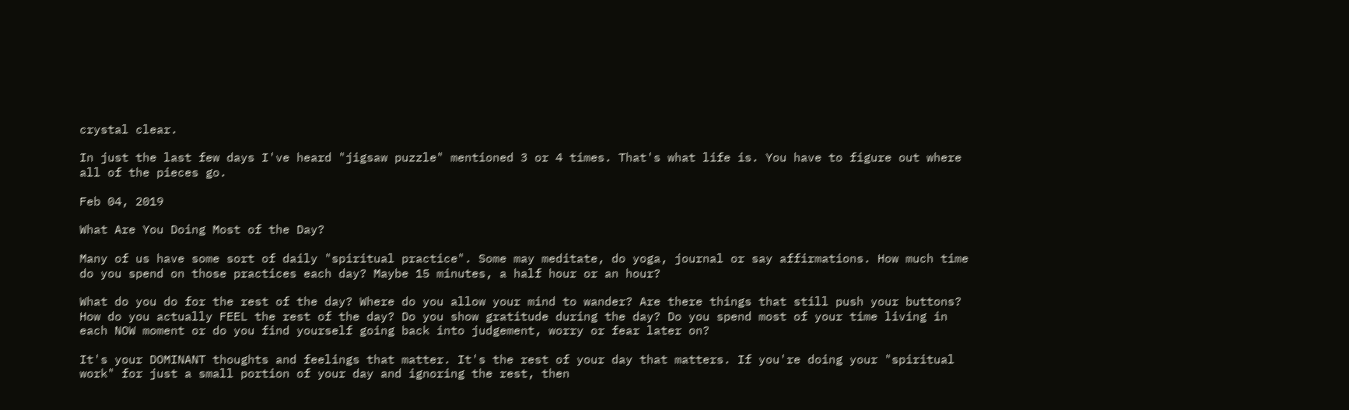crystal clear.

In just the last few days I've heard "jigsaw puzzle" mentioned 3 or 4 times. That's what life is. You have to figure out where all of the pieces go.

Feb 04, 2019

What Are You Doing Most of the Day?

Many of us have some sort of daily "spiritual practice". Some may meditate, do yoga, journal or say affirmations. How much time do you spend on those practices each day? Maybe 15 minutes, a half hour or an hour?

What do you do for the rest of the day? Where do you allow your mind to wander? Are there things that still push your buttons? How do you actually FEEL the rest of the day? Do you show gratitude during the day? Do you spend most of your time living in each NOW moment or do you find yourself going back into judgement, worry or fear later on?

It's your DOMINANT thoughts and feelings that matter. It's the rest of your day that matters. If you're doing your "spiritual work" for just a small portion of your day and ignoring the rest, then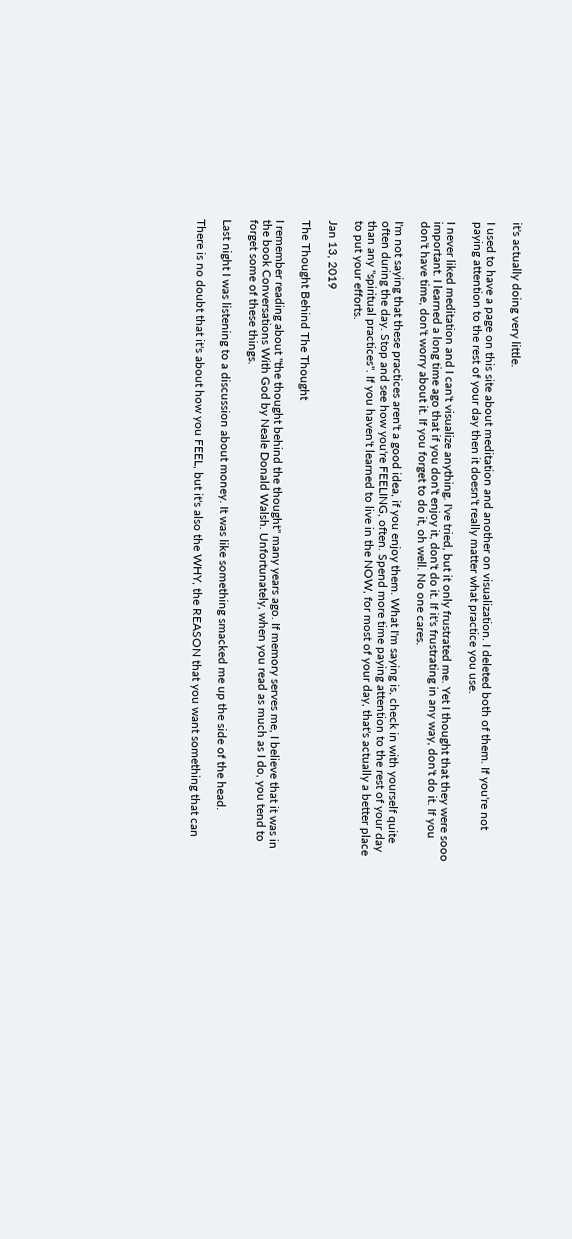it's actually doing very little.

I used to have a page on this site about meditation and another on visualization. I deleted both of them. If you're not paying attention to the rest of your day then it doesn't really matter what practice you use.

I never liked meditation and I can't visualize anything. I've tried, but it only frustrated me. Yet I thought that they were sooo important. I learned a long time ago that if you don't enjoy it, don't do it. If it's frustrating in any way, don't do it. If you don't have time, don't worry about it. If you forget to do it, oh well. No one cares.

I'm not saying that these practices aren't a good idea, if you enjoy them. What I'm saying is, check in with yourself quite often during the day. Stop and see how you're FEELING, often. Spend more time paying attention to the rest of your day than any "spiritual practices". If you haven't learned to live in the NOW, for most of your day, that's actually a better place to put your efforts.

Jan 13, 2019

The Thought Behind The Thought

I remember reading about "the thought behind the thought" many years ago. If memory serves me, I believe that it was in the book Conversations With God by Neale Donald Walsh. Unfortunately, when you read as much as I do, you tend to forget some of these things.

Last night I was listening to a discussion about money. It was like something smacked me up the side of the head.

There is no doubt that it's about how you FEEL, but it's also the WHY, the REASON that you want something that can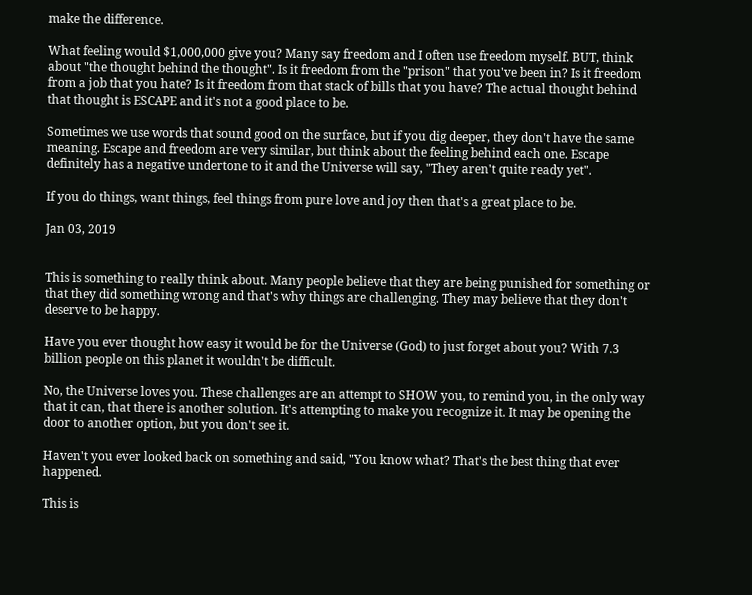make the difference.

What feeling would $1,000,000 give you? Many say freedom and I often use freedom myself. BUT, think about "the thought behind the thought". Is it freedom from the "prison" that you've been in? Is it freedom from a job that you hate? Is it freedom from that stack of bills that you have? The actual thought behind that thought is ESCAPE and it's not a good place to be.

Sometimes we use words that sound good on the surface, but if you dig deeper, they don't have the same meaning. Escape and freedom are very similar, but think about the feeling behind each one. Escape definitely has a negative undertone to it and the Universe will say, "They aren't quite ready yet".

If you do things, want things, feel things from pure love and joy then that's a great place to be.

Jan 03, 2019


This is something to really think about. Many people believe that they are being punished for something or that they did something wrong and that's why things are challenging. They may believe that they don't deserve to be happy.

Have you ever thought how easy it would be for the Universe (God) to just forget about you? With 7.3 billion people on this planet it wouldn't be difficult.

No, the Universe loves you. These challenges are an attempt to SHOW you, to remind you, in the only way that it can, that there is another solution. It's attempting to make you recognize it. It may be opening the door to another option, but you don't see it.

Haven't you ever looked back on something and said, "You know what? That's the best thing that ever happened.

This is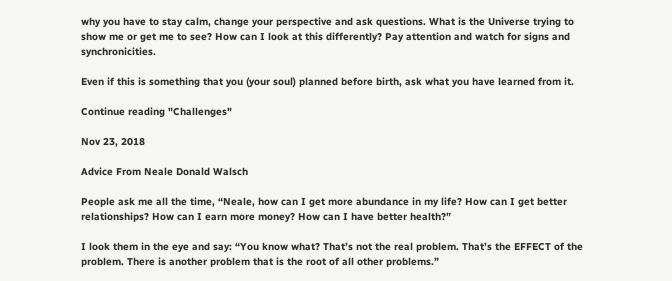why you have to stay calm, change your perspective and ask questions. What is the Universe trying to show me or get me to see? How can I look at this differently? Pay attention and watch for signs and synchronicities.

Even if this is something that you (your soul) planned before birth, ask what you have learned from it.

Continue reading "Challenges"

Nov 23, 2018

Advice From Neale Donald Walsch

People ask me all the time, “Neale, how can I get more abundance in my life? How can I get better relationships? How can I earn more money? How can I have better health?”

I look them in the eye and say: “You know what? That’s not the real problem. That’s the EFFECT of the problem. There is another problem that is the root of all other problems.”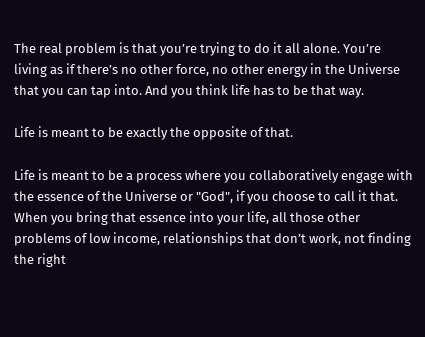The real problem is that you’re trying to do it all alone. You’re living as if there’s no other force, no other energy in the Universe that you can tap into. And you think life has to be that way.

Life is meant to be exactly the opposite of that.

Life is meant to be a process where you collaboratively engage with the essence of the Universe or "God", if you choose to call it that. When you bring that essence into your life, all those other problems of low income, relationships that don’t work, not finding the right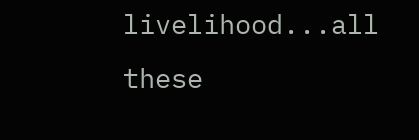livelihood...all these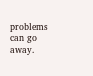problems can go away.